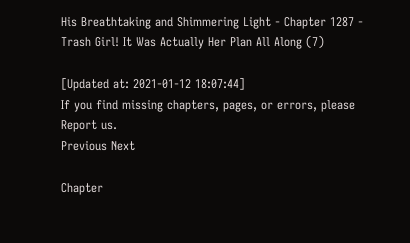His Breathtaking and Shimmering Light - Chapter 1287 - Trash Girl! It Was Actually Her Plan All Along (7)

[Updated at: 2021-01-12 18:07:44]
If you find missing chapters, pages, or errors, please Report us.
Previous Next

Chapter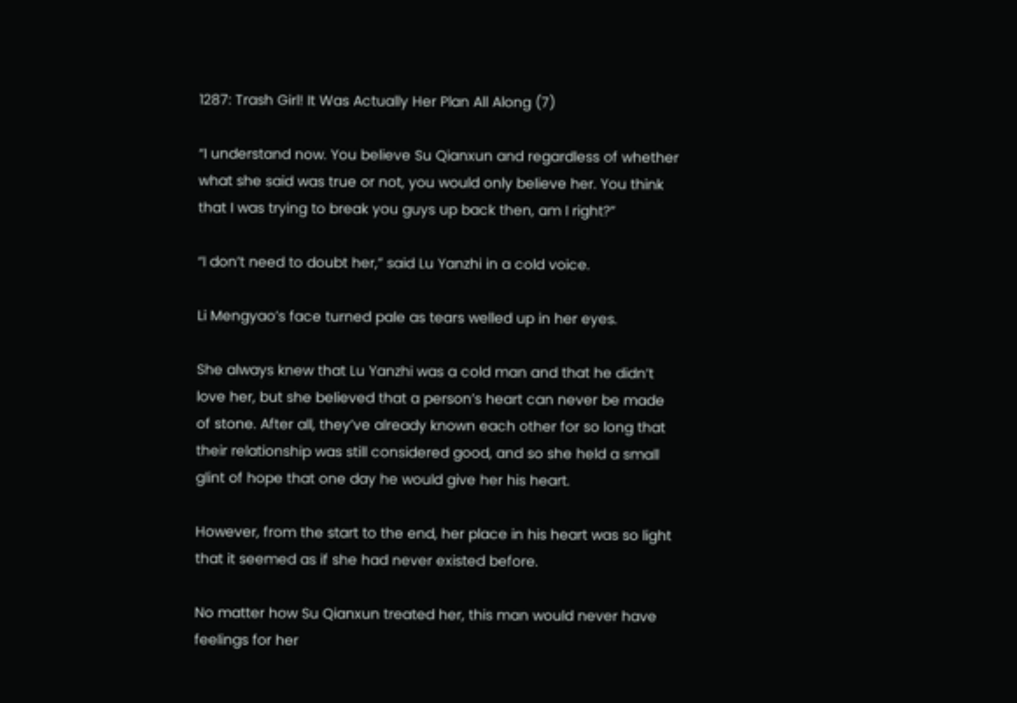1287: Trash Girl! It Was Actually Her Plan All Along (7)

“I understand now. You believe Su Qianxun and regardless of whether what she said was true or not, you would only believe her. You think that I was trying to break you guys up back then, am I right?”

“I don’t need to doubt her,” said Lu Yanzhi in a cold voice.

Li Mengyao’s face turned pale as tears welled up in her eyes.

She always knew that Lu Yanzhi was a cold man and that he didn’t love her, but she believed that a person’s heart can never be made of stone. After all, they’ve already known each other for so long that their relationship was still considered good, and so she held a small glint of hope that one day he would give her his heart.

However, from the start to the end, her place in his heart was so light that it seemed as if she had never existed before.

No matter how Su Qianxun treated her, this man would never have feelings for her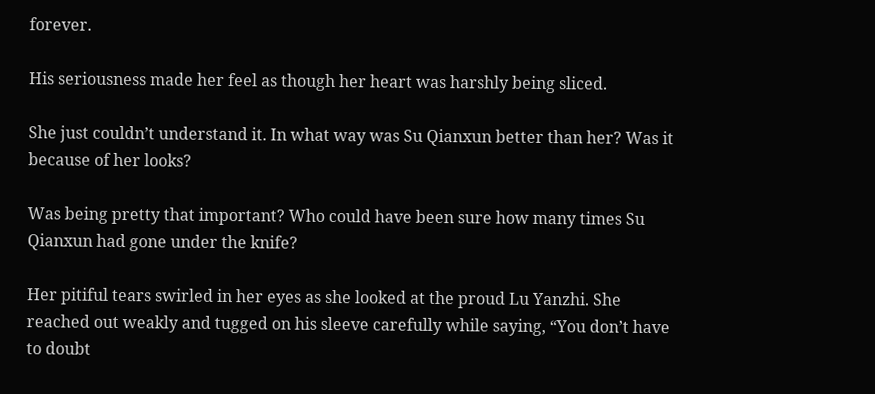forever.

His seriousness made her feel as though her heart was harshly being sliced.

She just couldn’t understand it. In what way was Su Qianxun better than her? Was it because of her looks?

Was being pretty that important? Who could have been sure how many times Su Qianxun had gone under the knife?

Her pitiful tears swirled in her eyes as she looked at the proud Lu Yanzhi. She reached out weakly and tugged on his sleeve carefully while saying, “You don’t have to doubt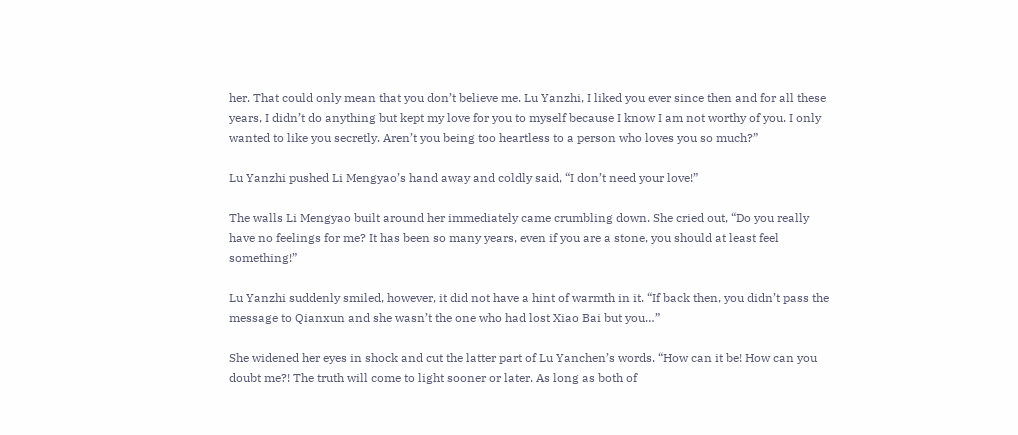her. That could only mean that you don’t believe me. Lu Yanzhi, I liked you ever since then and for all these years, I didn’t do anything but kept my love for you to myself because I know I am not worthy of you. I only wanted to like you secretly. Aren’t you being too heartless to a person who loves you so much?”

Lu Yanzhi pushed Li Mengyao’s hand away and coldly said, “I don’t need your love!”

The walls Li Mengyao built around her immediately came crumbling down. She cried out, “Do you really have no feelings for me? It has been so many years, even if you are a stone, you should at least feel something!”

Lu Yanzhi suddenly smiled, however, it did not have a hint of warmth in it. “If back then, you didn’t pass the message to Qianxun and she wasn’t the one who had lost Xiao Bai but you…”

She widened her eyes in shock and cut the latter part of Lu Yanchen’s words. “How can it be! How can you doubt me?! The truth will come to light sooner or later. As long as both of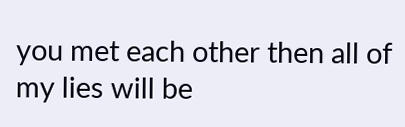you met each other then all of my lies will be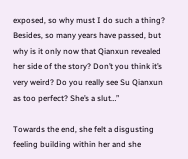exposed, so why must I do such a thing? Besides, so many years have passed, but why is it only now that Qianxun revealed her side of the story? Don’t you think it’s very weird? Do you really see Su Qianxun as too perfect? She’s a slut…”

Towards the end, she felt a disgusting feeling building within her and she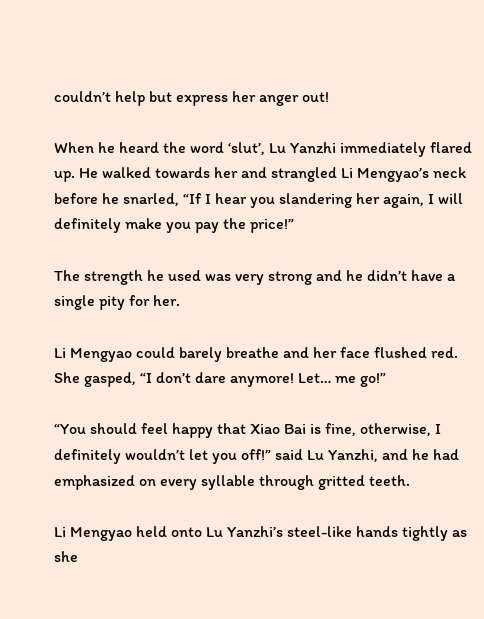couldn’t help but express her anger out!

When he heard the word ‘slut’, Lu Yanzhi immediately flared up. He walked towards her and strangled Li Mengyao’s neck before he snarled, “If I hear you slandering her again, I will definitely make you pay the price!”

The strength he used was very strong and he didn’t have a single pity for her.

Li Mengyao could barely breathe and her face flushed red. She gasped, “I don’t dare anymore! Let… me go!”

“You should feel happy that Xiao Bai is fine, otherwise, I definitely wouldn’t let you off!” said Lu Yanzhi, and he had emphasized on every syllable through gritted teeth.

Li Mengyao held onto Lu Yanzhi’s steel-like hands tightly as she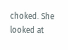choked. She looked at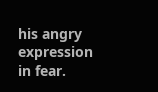his angry expression in fear.